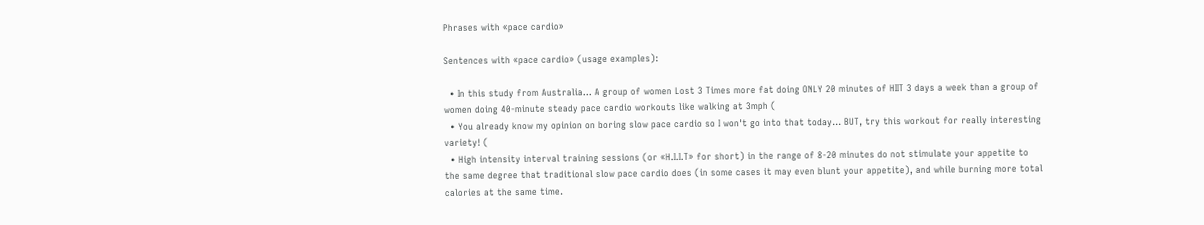Phrases with «pace cardio»

Sentences with «pace cardio» (usage examples):

  • In this study from Australia... A group of women Lost 3 Times more fat doing ONLY 20 minutes of HIIT 3 days a week than a group of women doing 40-minute steady pace cardio workouts like walking at 3mph (
  • You already know my opinion on boring slow pace cardio so I won't go into that today... BUT, try this workout for really interesting variety! (
  • High intensity interval training sessions (or «H.I.I.T» for short) in the range of 8-20 minutes do not stimulate your appetite to the same degree that traditional slow pace cardio does (in some cases it may even blunt your appetite), and while burning more total calories at the same time.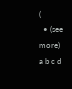(
  • (see more)
a b c d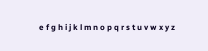e f g h i j k l m n o p q r s t u v w x y z